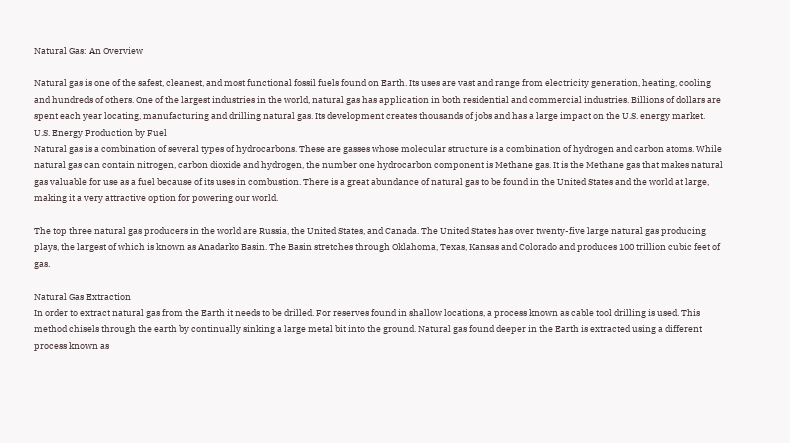Natural Gas: An Overview

Natural gas is one of the safest, cleanest, and most functional fossil fuels found on Earth. Its uses are vast and range from electricity generation, heating, cooling and hundreds of others. One of the largest industries in the world, natural gas has application in both residential and commercial industries. Billions of dollars are spent each year locating, manufacturing and drilling natural gas. Its development creates thousands of jobs and has a large impact on the U.S. energy market.
U.S. Energy Production by Fuel
Natural gas is a combination of several types of hydrocarbons. These are gasses whose molecular structure is a combination of hydrogen and carbon atoms. While natural gas can contain nitrogen, carbon dioxide and hydrogen, the number one hydrocarbon component is Methane gas. It is the Methane gas that makes natural gas valuable for use as a fuel because of its uses in combustion. There is a great abundance of natural gas to be found in the United States and the world at large, making it a very attractive option for powering our world.

The top three natural gas producers in the world are Russia, the United States, and Canada. The United States has over twenty-five large natural gas producing plays, the largest of which is known as Anadarko Basin. The Basin stretches through Oklahoma, Texas, Kansas and Colorado and produces 100 trillion cubic feet of gas.

Natural Gas Extraction
In order to extract natural gas from the Earth it needs to be drilled. For reserves found in shallow locations, a process known as cable tool drilling is used. This method chisels through the earth by continually sinking a large metal bit into the ground. Natural gas found deeper in the Earth is extracted using a different process known as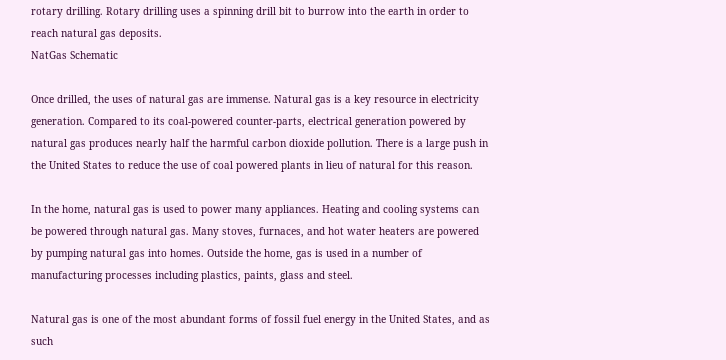rotary drilling. Rotary drilling uses a spinning drill bit to burrow into the earth in order to reach natural gas deposits.
NatGas Schematic

Once drilled, the uses of natural gas are immense. Natural gas is a key resource in electricity generation. Compared to its coal-powered counter-parts, electrical generation powered by natural gas produces nearly half the harmful carbon dioxide pollution. There is a large push in the United States to reduce the use of coal powered plants in lieu of natural for this reason.

In the home, natural gas is used to power many appliances. Heating and cooling systems can be powered through natural gas. Many stoves, furnaces, and hot water heaters are powered by pumping natural gas into homes. Outside the home, gas is used in a number of manufacturing processes including plastics, paints, glass and steel.

Natural gas is one of the most abundant forms of fossil fuel energy in the United States, and as such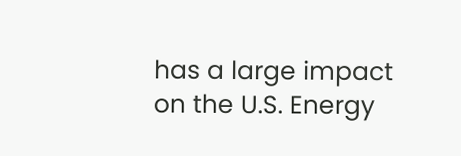has a large impact on the U.S. Energy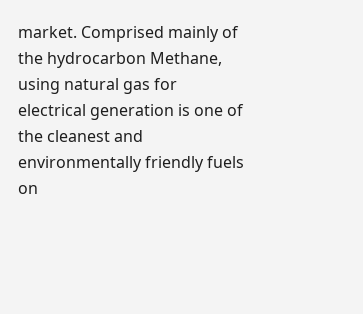market. Comprised mainly of the hydrocarbon Methane, using natural gas for electrical generation is one of the cleanest and environmentally friendly fuels on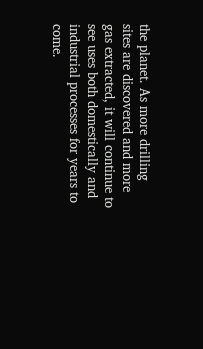the planet. As more drilling sites are discovered and more gas extracted, it will continue to see uses both domestically and industrial processes for years to come.